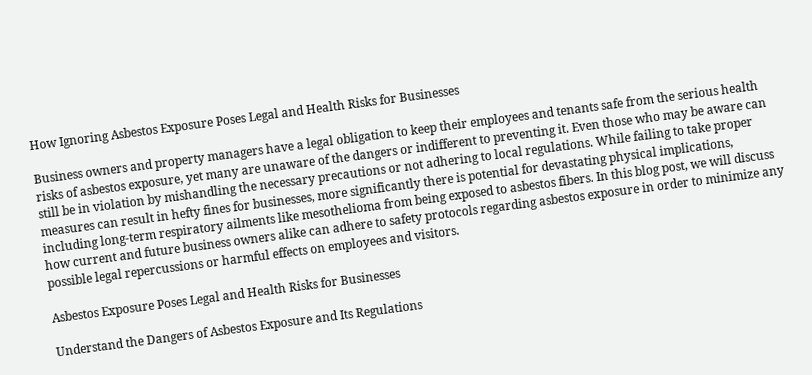How Ignoring Asbestos Exposure Poses Legal and Health Risks for Businesses

Business owners and property managers have a legal obligation to keep their employees and tenants safe from the serious health risks of asbestos exposure, yet many are unaware of the dangers or indifferent to preventing it. Even those who may be aware can still be in violation by mishandling the necessary precautions or not adhering to local regulations. While failing to take proper measures can result in hefty fines for businesses, more significantly there is potential for devastating physical implications, including long-term respiratory ailments like mesothelioma from being exposed to asbestos fibers. In this blog post, we will discuss how current and future business owners alike can adhere to safety protocols regarding asbestos exposure in order to minimize any possible legal repercussions or harmful effects on employees and visitors.

Asbestos Exposure Poses Legal and Health Risks for Businesses

Understand the Dangers of Asbestos Exposure and Its Regulations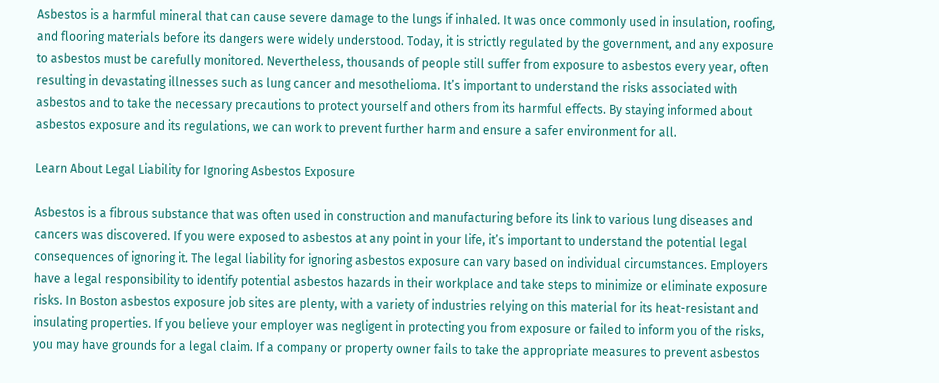Asbestos is a harmful mineral that can cause severe damage to the lungs if inhaled. It was once commonly used in insulation, roofing, and flooring materials before its dangers were widely understood. Today, it is strictly regulated by the government, and any exposure to asbestos must be carefully monitored. Nevertheless, thousands of people still suffer from exposure to asbestos every year, often resulting in devastating illnesses such as lung cancer and mesothelioma. It’s important to understand the risks associated with asbestos and to take the necessary precautions to protect yourself and others from its harmful effects. By staying informed about asbestos exposure and its regulations, we can work to prevent further harm and ensure a safer environment for all.

Learn About Legal Liability for Ignoring Asbestos Exposure

Asbestos is a fibrous substance that was often used in construction and manufacturing before its link to various lung diseases and cancers was discovered. If you were exposed to asbestos at any point in your life, it’s important to understand the potential legal consequences of ignoring it. The legal liability for ignoring asbestos exposure can vary based on individual circumstances. Employers have a legal responsibility to identify potential asbestos hazards in their workplace and take steps to minimize or eliminate exposure risks. In Boston asbestos exposure job sites are plenty, with a variety of industries relying on this material for its heat-resistant and insulating properties. If you believe your employer was negligent in protecting you from exposure or failed to inform you of the risks, you may have grounds for a legal claim. If a company or property owner fails to take the appropriate measures to prevent asbestos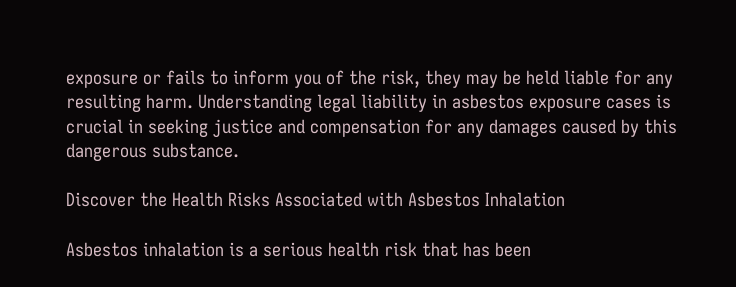exposure or fails to inform you of the risk, they may be held liable for any resulting harm. Understanding legal liability in asbestos exposure cases is crucial in seeking justice and compensation for any damages caused by this dangerous substance.

Discover the Health Risks Associated with Asbestos Inhalation

Asbestos inhalation is a serious health risk that has been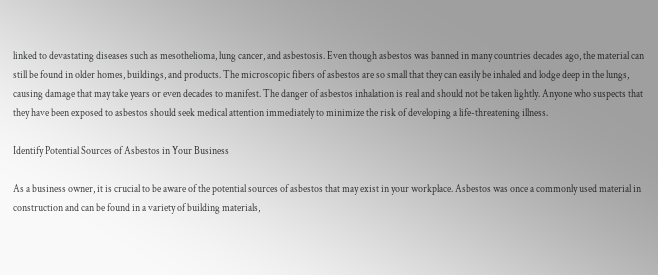linked to devastating diseases such as mesothelioma, lung cancer, and asbestosis. Even though asbestos was banned in many countries decades ago, the material can still be found in older homes, buildings, and products. The microscopic fibers of asbestos are so small that they can easily be inhaled and lodge deep in the lungs, causing damage that may take years or even decades to manifest. The danger of asbestos inhalation is real and should not be taken lightly. Anyone who suspects that they have been exposed to asbestos should seek medical attention immediately to minimize the risk of developing a life-threatening illness.

Identify Potential Sources of Asbestos in Your Business

As a business owner, it is crucial to be aware of the potential sources of asbestos that may exist in your workplace. Asbestos was once a commonly used material in construction and can be found in a variety of building materials,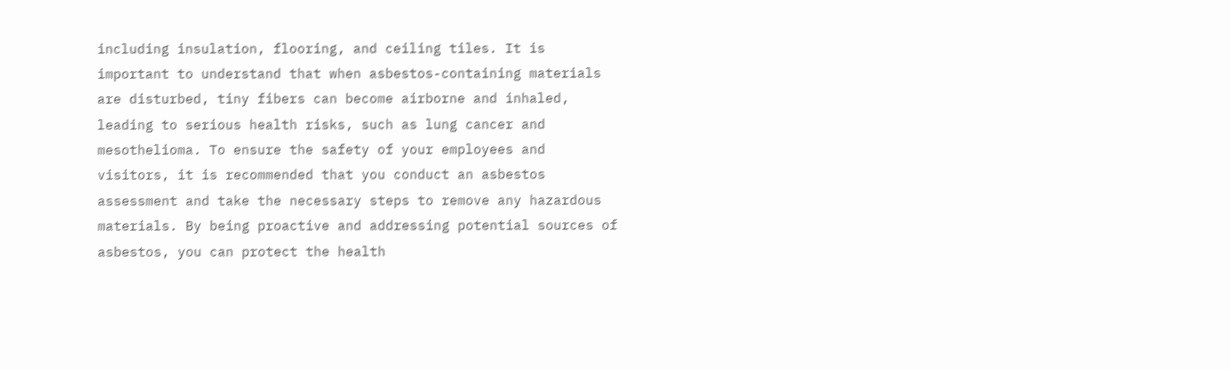including insulation, flooring, and ceiling tiles. It is important to understand that when asbestos-containing materials are disturbed, tiny fibers can become airborne and inhaled, leading to serious health risks, such as lung cancer and mesothelioma. To ensure the safety of your employees and visitors, it is recommended that you conduct an asbestos assessment and take the necessary steps to remove any hazardous materials. By being proactive and addressing potential sources of asbestos, you can protect the health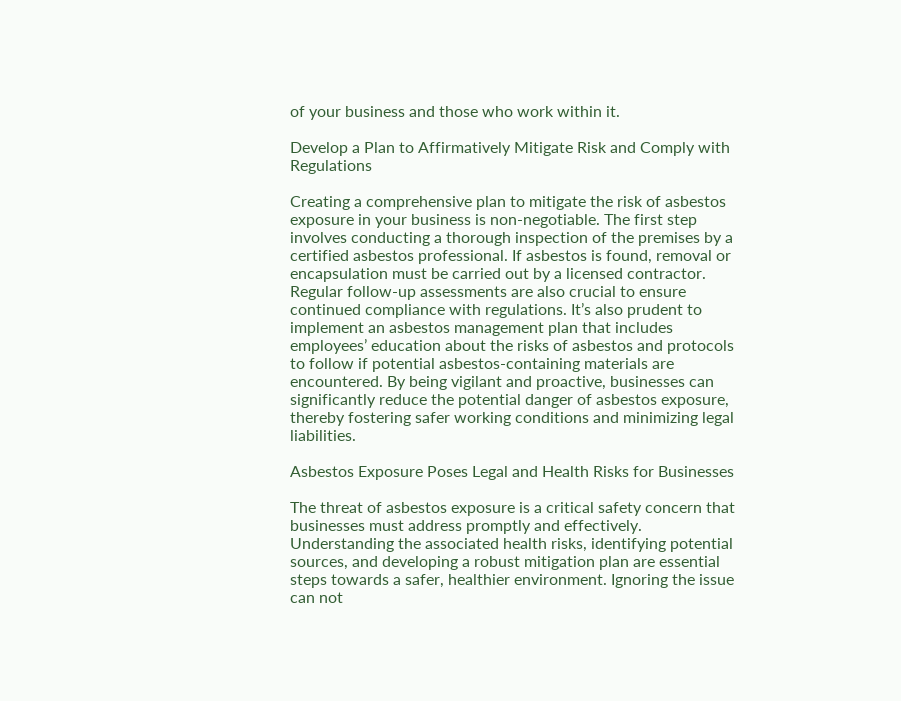of your business and those who work within it.

Develop a Plan to Affirmatively Mitigate Risk and Comply with Regulations

Creating a comprehensive plan to mitigate the risk of asbestos exposure in your business is non-negotiable. The first step involves conducting a thorough inspection of the premises by a certified asbestos professional. If asbestos is found, removal or encapsulation must be carried out by a licensed contractor. Regular follow-up assessments are also crucial to ensure continued compliance with regulations. It’s also prudent to implement an asbestos management plan that includes employees’ education about the risks of asbestos and protocols to follow if potential asbestos-containing materials are encountered. By being vigilant and proactive, businesses can significantly reduce the potential danger of asbestos exposure, thereby fostering safer working conditions and minimizing legal liabilities.

Asbestos Exposure Poses Legal and Health Risks for Businesses

The threat of asbestos exposure is a critical safety concern that businesses must address promptly and effectively. Understanding the associated health risks, identifying potential sources, and developing a robust mitigation plan are essential steps towards a safer, healthier environment. Ignoring the issue can not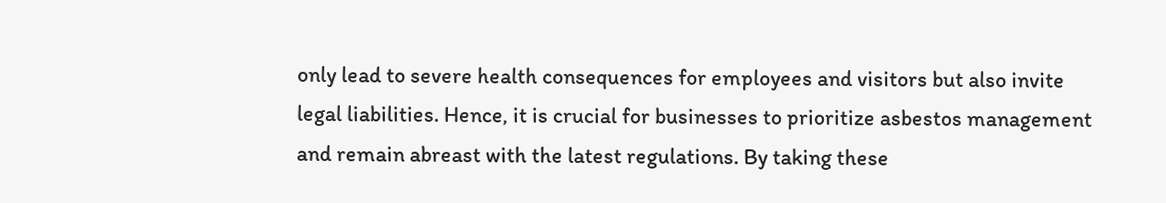only lead to severe health consequences for employees and visitors but also invite legal liabilities. Hence, it is crucial for businesses to prioritize asbestos management and remain abreast with the latest regulations. By taking these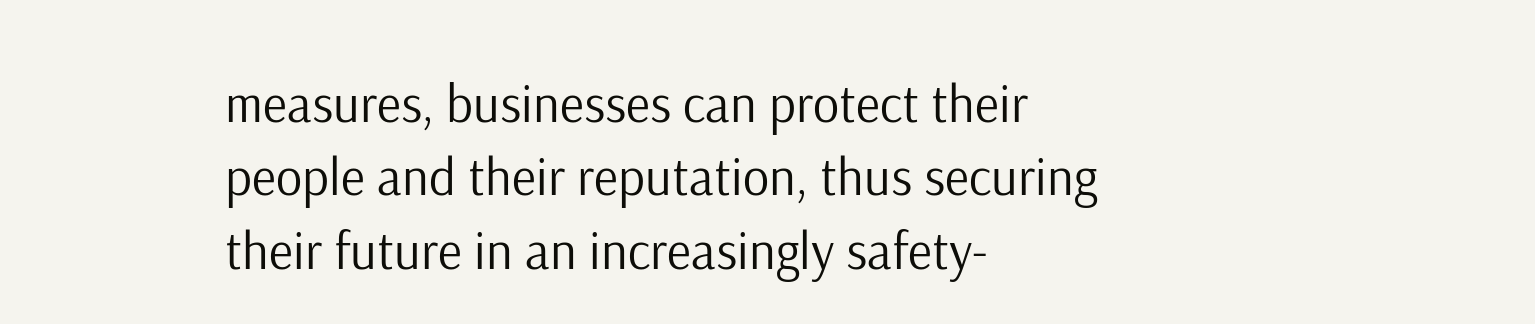measures, businesses can protect their people and their reputation, thus securing their future in an increasingly safety-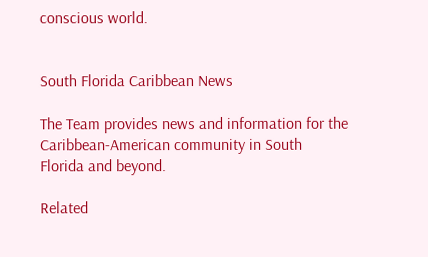conscious world.


South Florida Caribbean News

The Team provides news and information for the Caribbean-American community in South Florida and beyond.

Related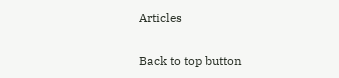Articles

Back to top button